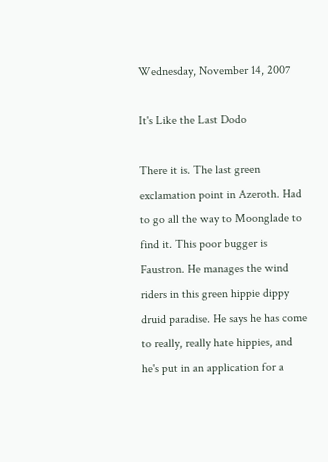Wednesday, November 14, 2007

It's Like the Last Dodo

There it is. The last green exclamation point in Azeroth. Had to go all the way to Moonglade to find it. This poor bugger is Faustron. He manages the wind riders in this green hippie dippy druid paradise. He says he has come to really, really hate hippies, and he's put in an application for a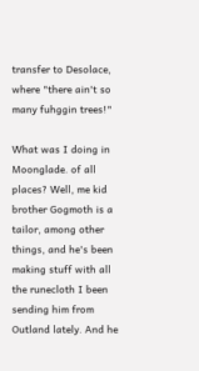transfer to Desolace, where "there ain't so many fuhggin trees!"

What was I doing in Moonglade. of all places? Well, me kid brother Gogmoth is a tailor, among other things, and he's been making stuff with all the runecloth I been sending him from Outland lately. And he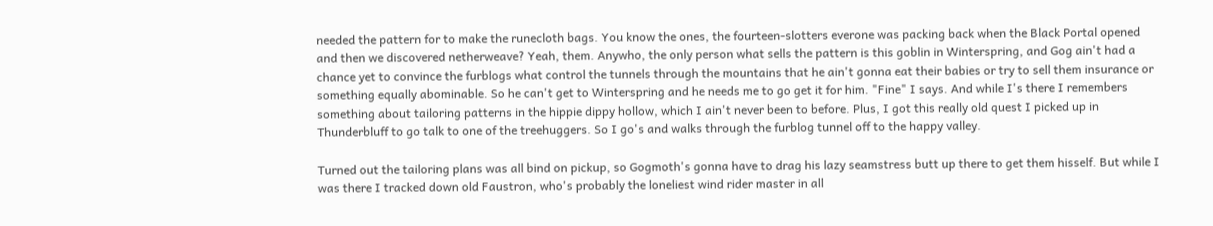needed the pattern for to make the runecloth bags. You know the ones, the fourteen-slotters everone was packing back when the Black Portal opened and then we discovered netherweave? Yeah, them. Anywho, the only person what sells the pattern is this goblin in Winterspring, and Gog ain't had a chance yet to convince the furblogs what control the tunnels through the mountains that he ain't gonna eat their babies or try to sell them insurance or something equally abominable. So he can't get to Winterspring and he needs me to go get it for him. "Fine" I says. And while I's there I remembers something about tailoring patterns in the hippie dippy hollow, which I ain't never been to before. Plus, I got this really old quest I picked up in Thunderbluff to go talk to one of the treehuggers. So I go's and walks through the furblog tunnel off to the happy valley.

Turned out the tailoring plans was all bind on pickup, so Gogmoth's gonna have to drag his lazy seamstress butt up there to get them hisself. But while I was there I tracked down old Faustron, who's probably the loneliest wind rider master in all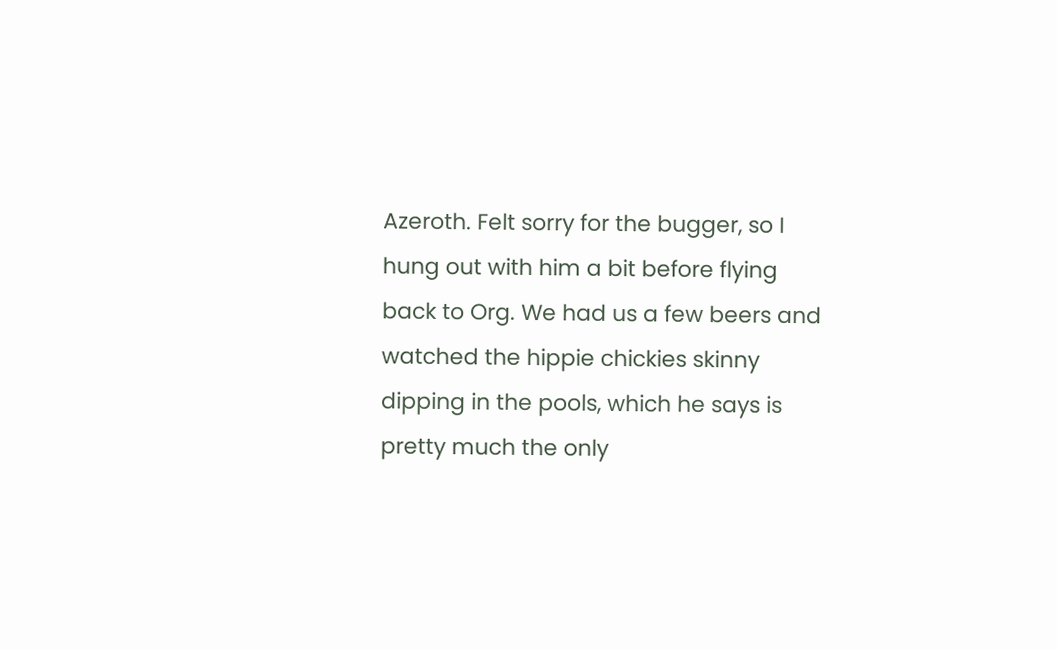Azeroth. Felt sorry for the bugger, so I hung out with him a bit before flying back to Org. We had us a few beers and watched the hippie chickies skinny dipping in the pools, which he says is pretty much the only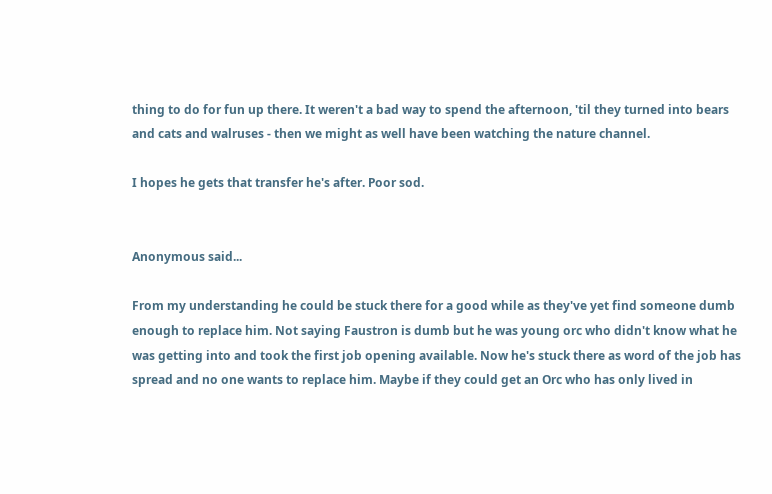thing to do for fun up there. It weren't a bad way to spend the afternoon, 'til they turned into bears and cats and walruses - then we might as well have been watching the nature channel.

I hopes he gets that transfer he's after. Poor sod.


Anonymous said...

From my understanding he could be stuck there for a good while as they've yet find someone dumb enough to replace him. Not saying Faustron is dumb but he was young orc who didn't know what he was getting into and took the first job opening available. Now he's stuck there as word of the job has spread and no one wants to replace him. Maybe if they could get an Orc who has only lived in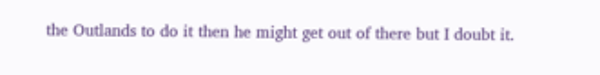the Outlands to do it then he might get out of there but I doubt it.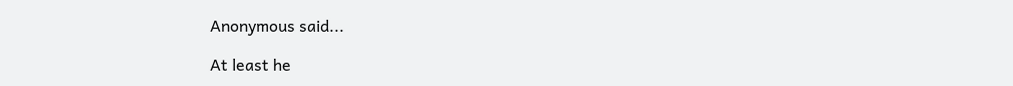Anonymous said...

At least he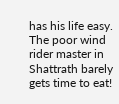has his life easy. The poor wind rider master in Shattrath barely gets time to eat!